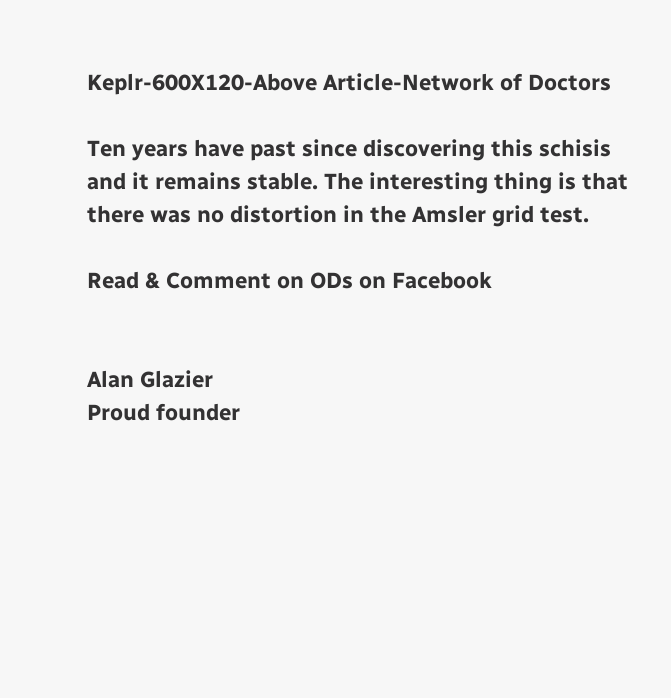Keplr-600X120-Above Article-Network of Doctors

Ten years have past since discovering this schisis and it remains stable. The interesting thing is that there was no distortion in the Amsler grid test.

Read & Comment on ODs on Facebook


Alan Glazier
Proud founder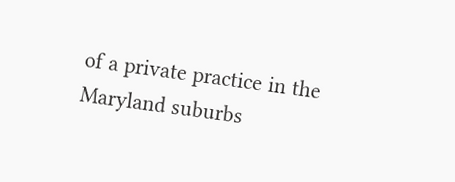of a private practice in the Maryland suburbs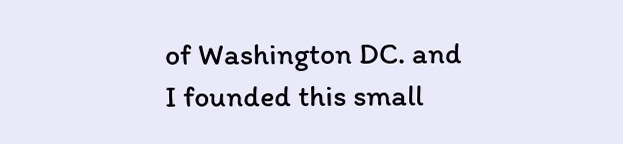of Washington DC. and I founded this small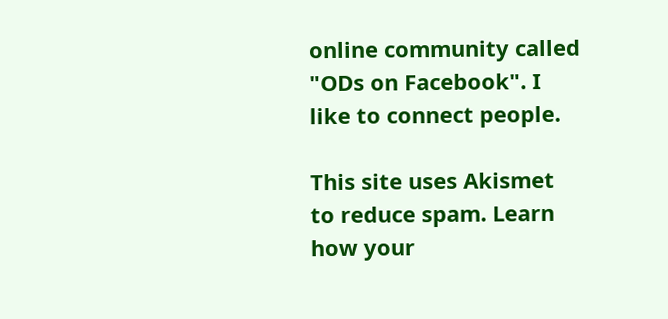online community called "ODs on Facebook". I like to connect people.

This site uses Akismet to reduce spam. Learn how your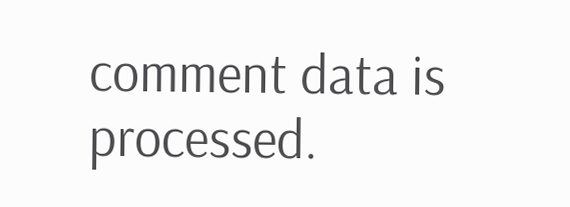comment data is processed.